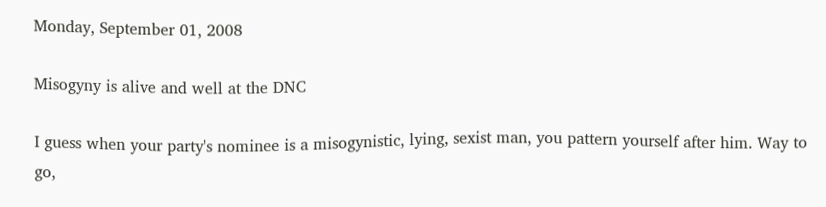Monday, September 01, 2008

Misogyny is alive and well at the DNC

I guess when your party's nominee is a misogynistic, lying, sexist man, you pattern yourself after him. Way to go,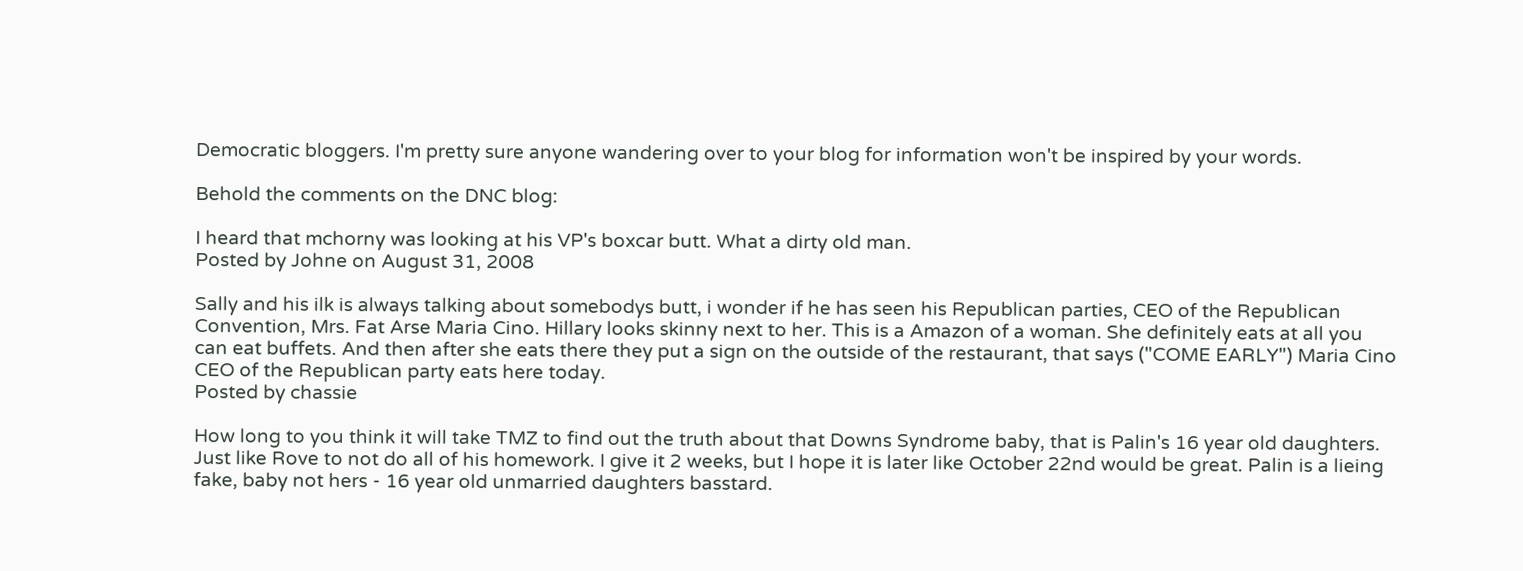Democratic bloggers. I'm pretty sure anyone wandering over to your blog for information won't be inspired by your words.

Behold the comments on the DNC blog:

I heard that mchorny was looking at his VP's boxcar butt. What a dirty old man.
Posted by Johne on August 31, 2008

Sally and his ilk is always talking about somebodys butt, i wonder if he has seen his Republican parties, CEO of the Republican Convention, Mrs. Fat Arse Maria Cino. Hillary looks skinny next to her. This is a Amazon of a woman. She definitely eats at all you can eat buffets. And then after she eats there they put a sign on the outside of the restaurant, that says ("COME EARLY") Maria Cino CEO of the Republican party eats here today.
Posted by chassie

How long to you think it will take TMZ to find out the truth about that Downs Syndrome baby, that is Palin's 16 year old daughters. Just like Rove to not do all of his homework. I give it 2 weeks, but I hope it is later like October 22nd would be great. Palin is a lieing fake, baby not hers - 16 year old unmarried daughters basstard.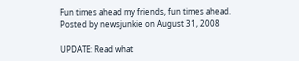Fun times ahead my friends, fun times ahead.
Posted by newsjunkie on August 31, 2008

UPDATE: Read what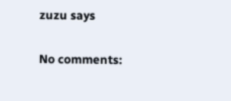zuzu says

No comments: